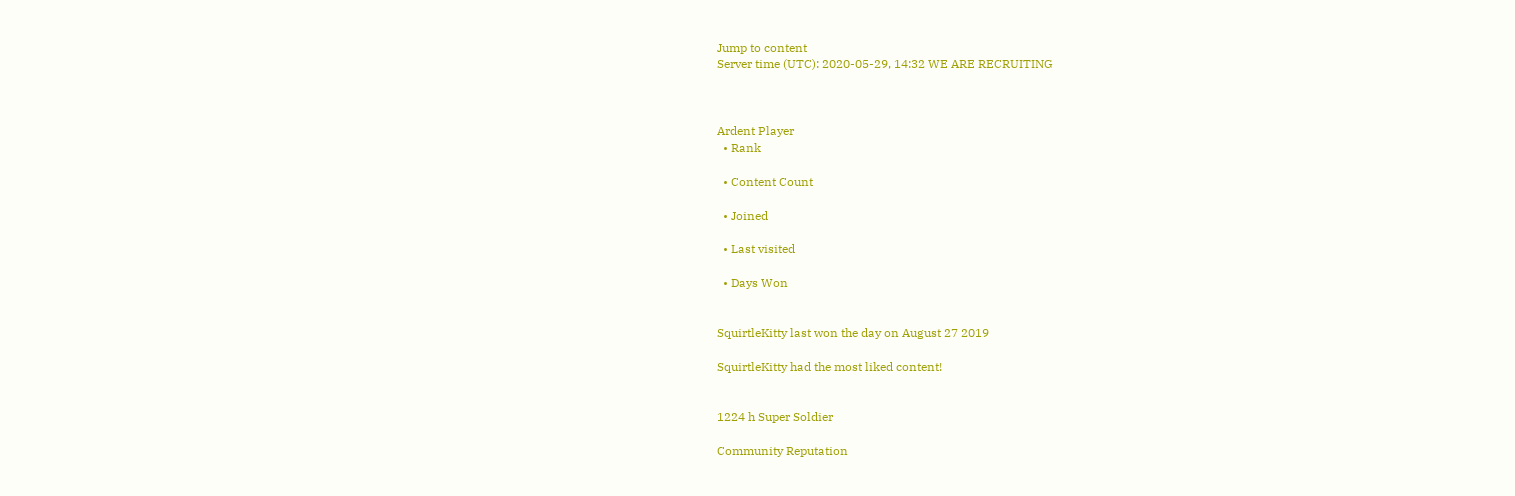Jump to content
Server time (UTC): 2020-05-29, 14:32 WE ARE RECRUITING



Ardent Player
  • Rank

  • Content Count

  • Joined

  • Last visited

  • Days Won


SquirtleKitty last won the day on August 27 2019

SquirtleKitty had the most liked content!


1224 h Super Soldier

Community Reputation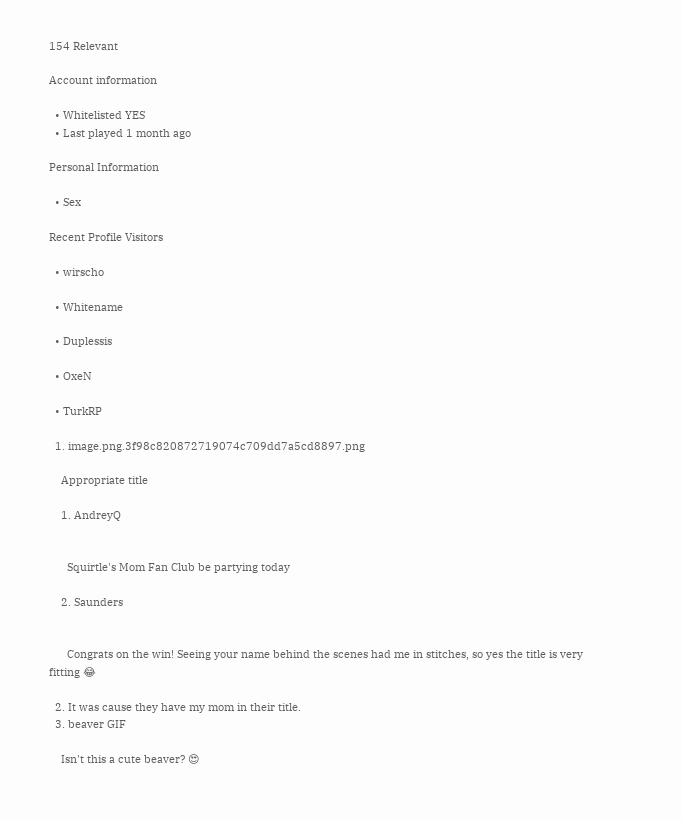154 Relevant

Account information

  • Whitelisted YES
  • Last played 1 month ago

Personal Information

  • Sex

Recent Profile Visitors

  • wirscho

  • Whitename

  • Duplessis

  • OxeN

  • TurkRP

  1. image.png.3f98c820872719074c709dd7a5cd8897.png

    Appropriate title

    1. AndreyQ


      Squirtle's Mom Fan Club be partying today

    2. Saunders


      Congrats on the win! Seeing your name behind the scenes had me in stitches, so yes the title is very fitting 😂

  2. It was cause they have my mom in their title.
  3. beaver GIF

    Isn't this a cute beaver? 😍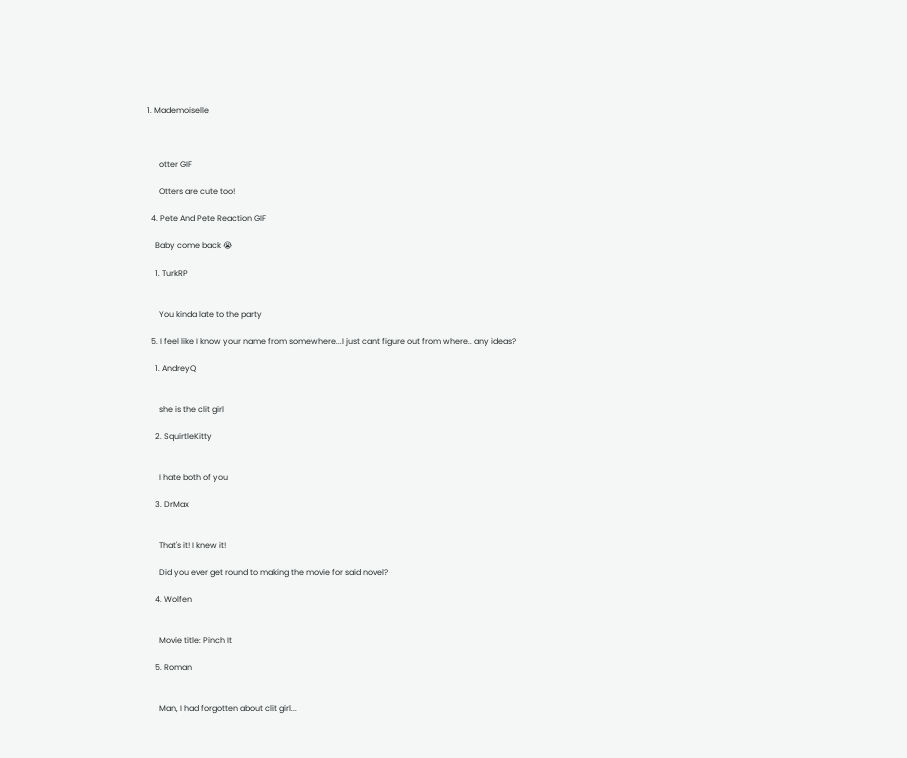1. Mademoiselle



      otter GIF

      Otters are cute too!

  4. Pete And Pete Reaction GIF

    Baby come back 😭

    1. TurkRP


      You kinda late to the party

  5. I feel like I know your name from somewhere...I just cant figure out from where.. any ideas?

    1. AndreyQ


      she is the clit girl

    2. SquirtleKitty


      I hate both of you

    3. DrMax


      That's it! I knew it!

      Did you ever get round to making the movie for said novel?

    4. Wolfen


      Movie title: Pinch It

    5. Roman


      Man, I had forgotten about clit girl...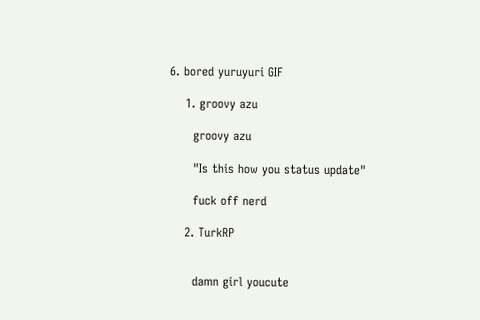6. bored yuruyuri GIF

    1. groovy azu

      groovy azu

      "Is this how you status update"

      fuck off nerd

    2. TurkRP


      damn girl youcute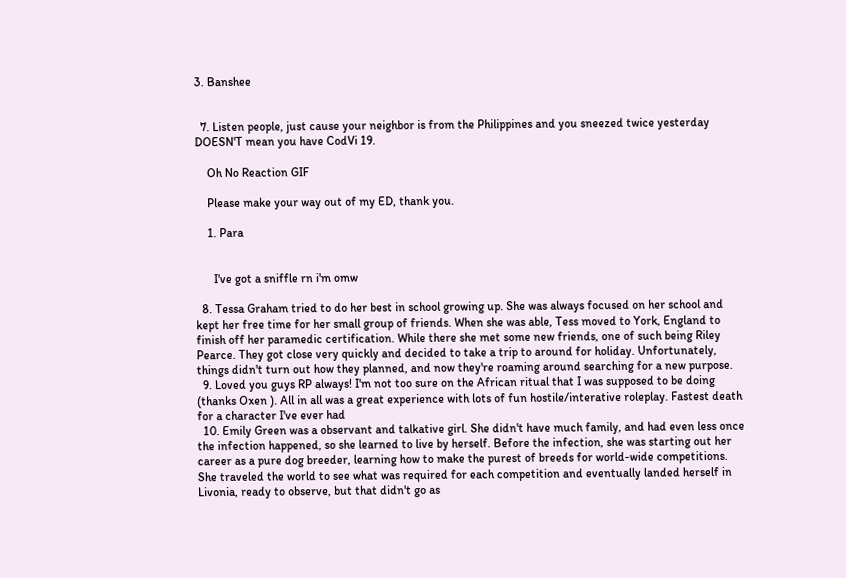3. Banshee


  7. Listen people, just cause your neighbor is from the Philippines and you sneezed twice yesterday DOESN'T mean you have CodVi 19.

    Oh No Reaction GIF

    Please make your way out of my ED, thank you.

    1. Para


      I've got a sniffle rn i'm omw

  8. Tessa Graham tried to do her best in school growing up. She was always focused on her school and kept her free time for her small group of friends. When she was able, Tess moved to York, England to finish off her paramedic certification. While there she met some new friends, one of such being Riley Pearce. They got close very quickly and decided to take a trip to around for holiday. Unfortunately, things didn't turn out how they planned, and now they're roaming around searching for a new purpose.
  9. Loved you guys RP always! I'm not too sure on the African ritual that I was supposed to be doing (thanks Oxen ). All in all was a great experience with lots of fun hostile/interative roleplay. Fastest death for a character I've ever had
  10. Emily Green was a observant and talkative girl. She didn't have much family, and had even less once the infection happened, so she learned to live by herself. Before the infection, she was starting out her career as a pure dog breeder, learning how to make the purest of breeds for world-wide competitions. She traveled the world to see what was required for each competition and eventually landed herself in Livonia, ready to observe, but that didn't go as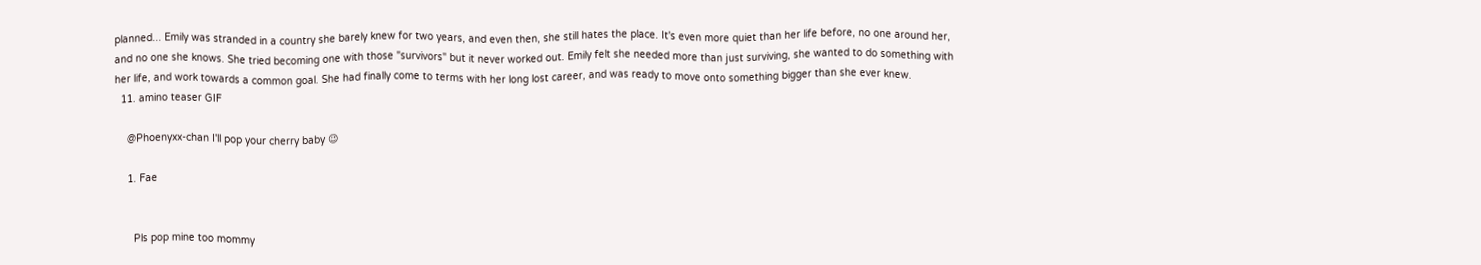planned... Emily was stranded in a country she barely knew for two years, and even then, she still hates the place. It's even more quiet than her life before, no one around her, and no one she knows. She tried becoming one with those "survivors" but it never worked out. Emily felt she needed more than just surviving, she wanted to do something with her life, and work towards a common goal. She had finally come to terms with her long lost career, and was ready to move onto something bigger than she ever knew.
  11. amino teaser GIF

    @Phoenyxx-chan I'll pop your cherry baby 😉

    1. Fae


      Pls pop mine too mommy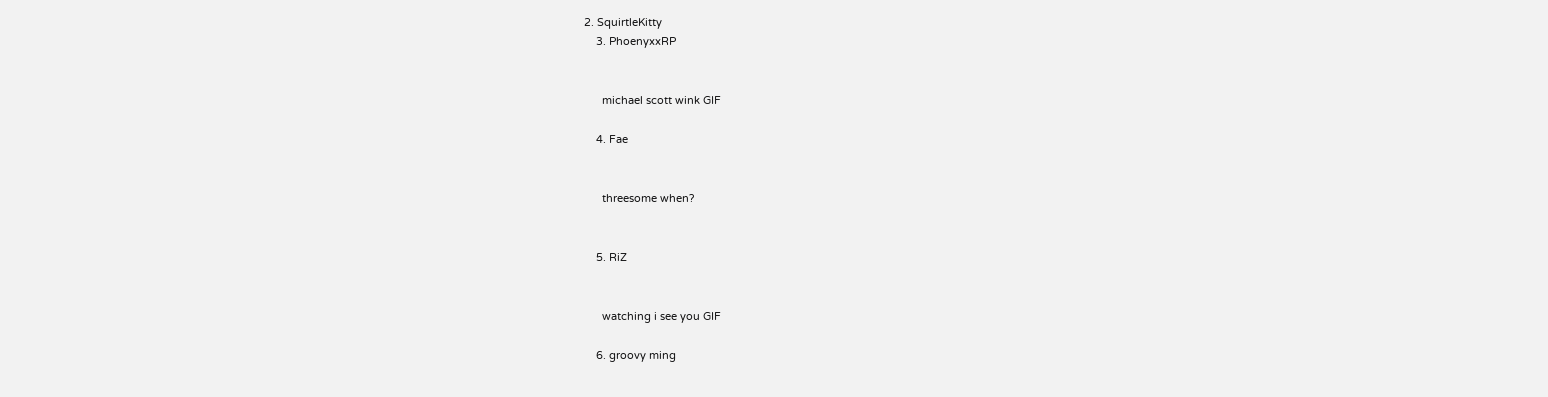2. SquirtleKitty
    3. PhoenyxxRP


      michael scott wink GIF

    4. Fae


      threesome when?


    5. RiZ


      watching i see you GIF

    6. groovy ming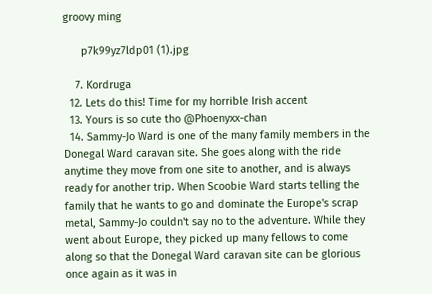groovy ming

      p7k99yz7ldp01 (1).jpg

    7. Kordruga
  12. Lets do this! Time for my horrible Irish accent
  13. Yours is so cute tho @Phoenyxx-chan
  14. Sammy-Jo Ward is one of the many family members in the Donegal Ward caravan site. She goes along with the ride anytime they move from one site to another, and is always ready for another trip. When Scoobie Ward starts telling the family that he wants to go and dominate the Europe's scrap metal, Sammy-Jo couldn't say no to the adventure. While they went about Europe, they picked up many fellows to come along so that the Donegal Ward caravan site can be glorious once again as it was in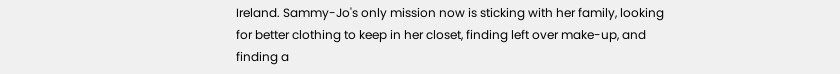Ireland. Sammy-Jo's only mission now is sticking with her family, looking for better clothing to keep in her closet, finding left over make-up, and finding a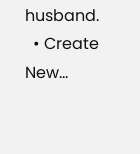husband.
  • Create New...